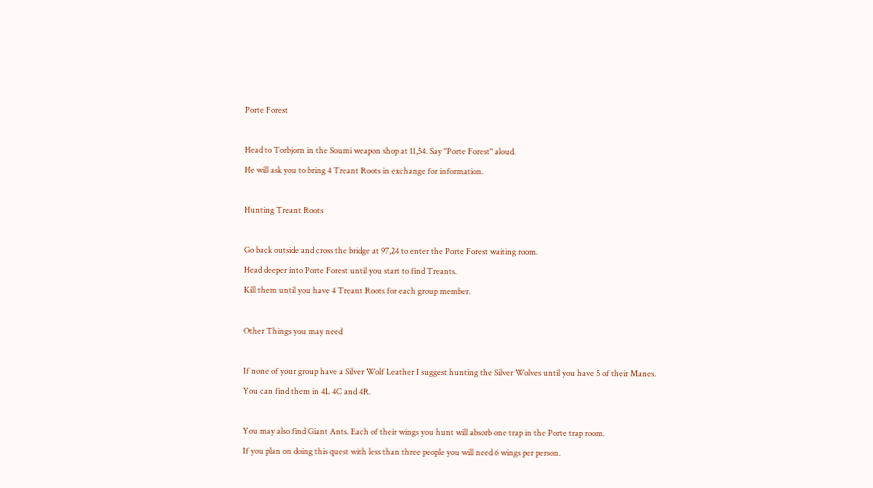Porte Forest

Head to Torbjorn in the Soumi weapon shop at 11,54. Say "Porte Forest" aloud.
He will ask you to bring 4 Treant Roots in exchange for information.

Hunting Treant Roots

Go back outside and cross the bridge at 97,24 to enter the Porte Forest waiting room.
Head deeper into Porte Forest until you start to find Treants.
Kill them until you have 4 Treant Roots for each group member.

Other Things you may need

If none of your group have a Silver Wolf Leather I suggest hunting the Silver Wolves until you have 5 of their Manes.
You can find them in 4L 4C and 4R.

You may also find Giant Ants. Each of their wings you hunt will absorb one trap in the Porte trap room.
If you plan on doing this quest with less than three people you will need 6 wings per person.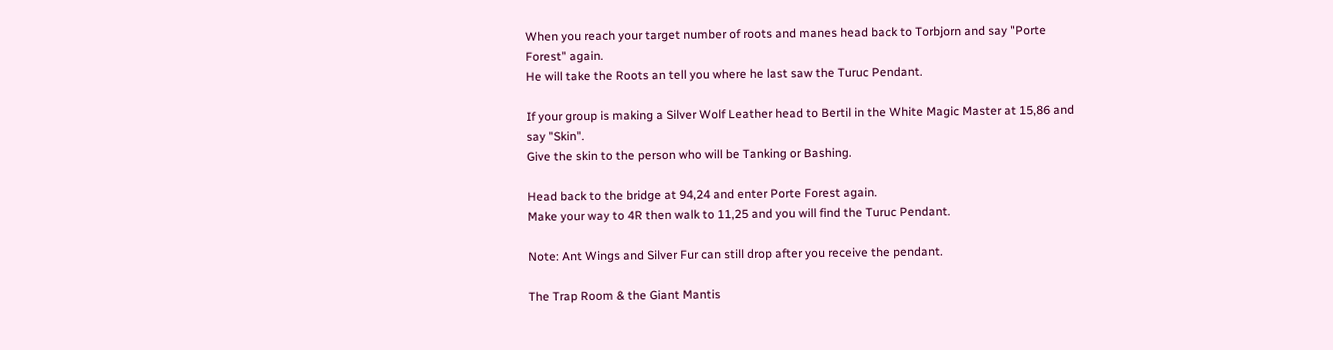When you reach your target number of roots and manes head back to Torbjorn and say "Porte Forest" again.
He will take the Roots an tell you where he last saw the Turuc Pendant.

If your group is making a Silver Wolf Leather head to Bertil in the White Magic Master at 15,86 and say "Skin".
Give the skin to the person who will be Tanking or Bashing.

Head back to the bridge at 94,24 and enter Porte Forest again.
Make your way to 4R then walk to 11,25 and you will find the Turuc Pendant.

Note: Ant Wings and Silver Fur can still drop after you receive the pendant.

The Trap Room & the Giant Mantis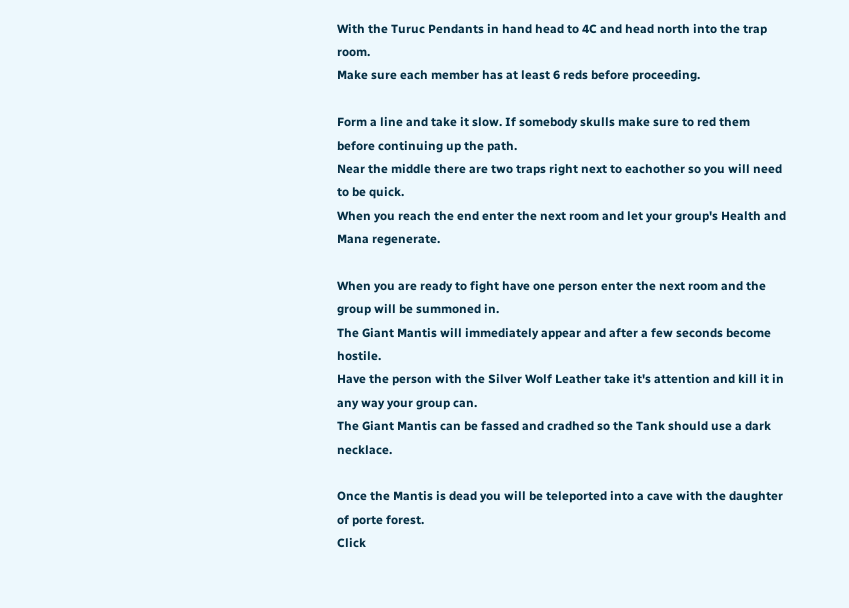With the Turuc Pendants in hand head to 4C and head north into the trap room.
Make sure each member has at least 6 reds before proceeding.

Form a line and take it slow. If somebody skulls make sure to red them before continuing up the path.
Near the middle there are two traps right next to eachother so you will need to be quick.
When you reach the end enter the next room and let your group's Health and Mana regenerate.

When you are ready to fight have one person enter the next room and the group will be summoned in.
The Giant Mantis will immediately appear and after a few seconds become hostile.
Have the person with the Silver Wolf Leather take it's attention and kill it in any way your group can.
The Giant Mantis can be fassed and cradhed so the Tank should use a dark necklace.

Once the Mantis is dead you will be teleported into a cave with the daughter of porte forest.
Click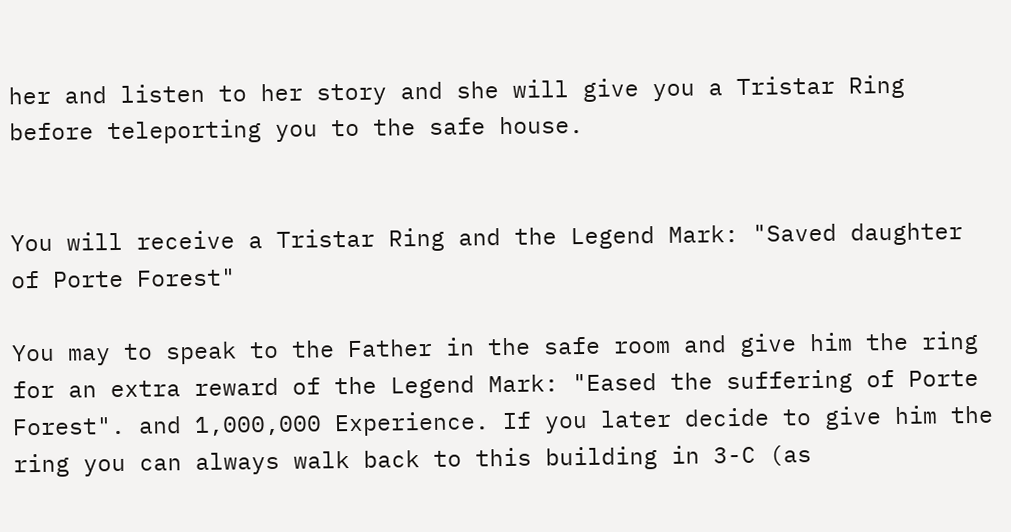her and listen to her story and she will give you a Tristar Ring before teleporting you to the safe house.


You will receive a Tristar Ring and the Legend Mark: "Saved daughter of Porte Forest"

You may to speak to the Father in the safe room and give him the ring for an extra reward of the Legend Mark: "Eased the suffering of Porte Forest". and 1,000,000 Experience. If you later decide to give him the ring you can always walk back to this building in 3-C (as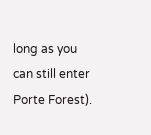long as you can still enter Porte Forest).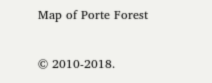Map of Porte Forest

© 2010-2018.